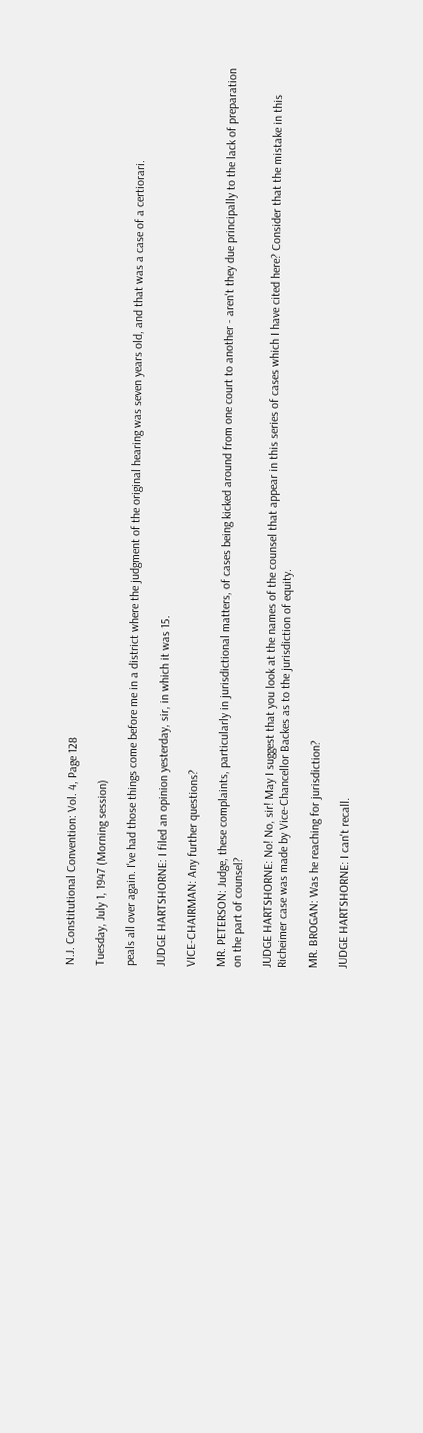N.J. Constitutional Convention: Vol. 4, Page 128

Tuesday, July 1, 1947 (Morning session)

peals all over again. I've had those things come before me in a district where the judgment of the original hearing was seven years old, and that was a case of a certiorari.

JUDGE HARTSHORNE: I filed an opinion yesterday, sir, in which it was 15.

VICE-CHAIRMAN: Any further questions?

MR. PETERSON: Judge, these complaints, particularly in jurisdictional matters, of cases being kicked around from one court to another - aren't they due principally to the lack of preparation on the part of counsel?

JUDGE HARTSHORNE: No! No, sir! May I suggest that you look at the names of the counsel that appear in this series of cases which I have cited here? Consider that the mistake in this Richeimer case was made by Vice-Chancellor Backes as to the jurisdiction of equity.

MR. BROGAN: Was he reaching for jurisdiction?

JUDGE HARTSHORNE: I can't recall.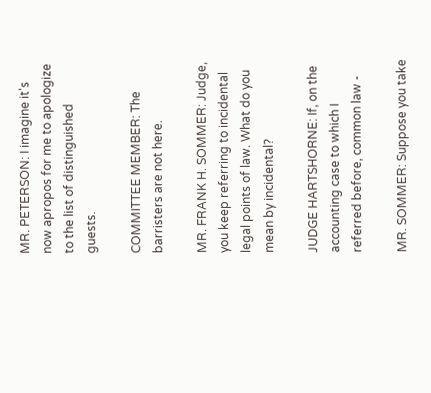MR. PETERSON: I imagine it's now apropos for me to apologize to the list of distinguished guests.

COMMITTEE MEMBER: The barristers are not here.

MR. FRANK H. SOMMER: Judge, you keep referring to incidental legal points of law. What do you mean by incidental?

JUDGE HARTSHORNE: If, on the accounting case to which I referred before, common law -

MR. SOMMER: Suppose you take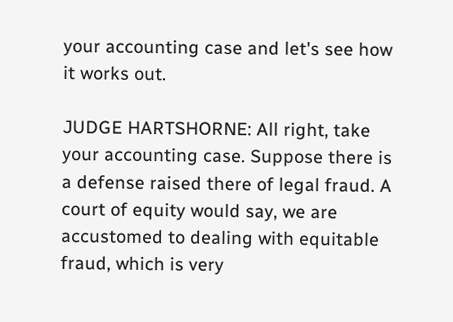your accounting case and let's see how it works out.

JUDGE HARTSHORNE: All right, take your accounting case. Suppose there is a defense raised there of legal fraud. A court of equity would say, we are accustomed to dealing with equitable fraud, which is very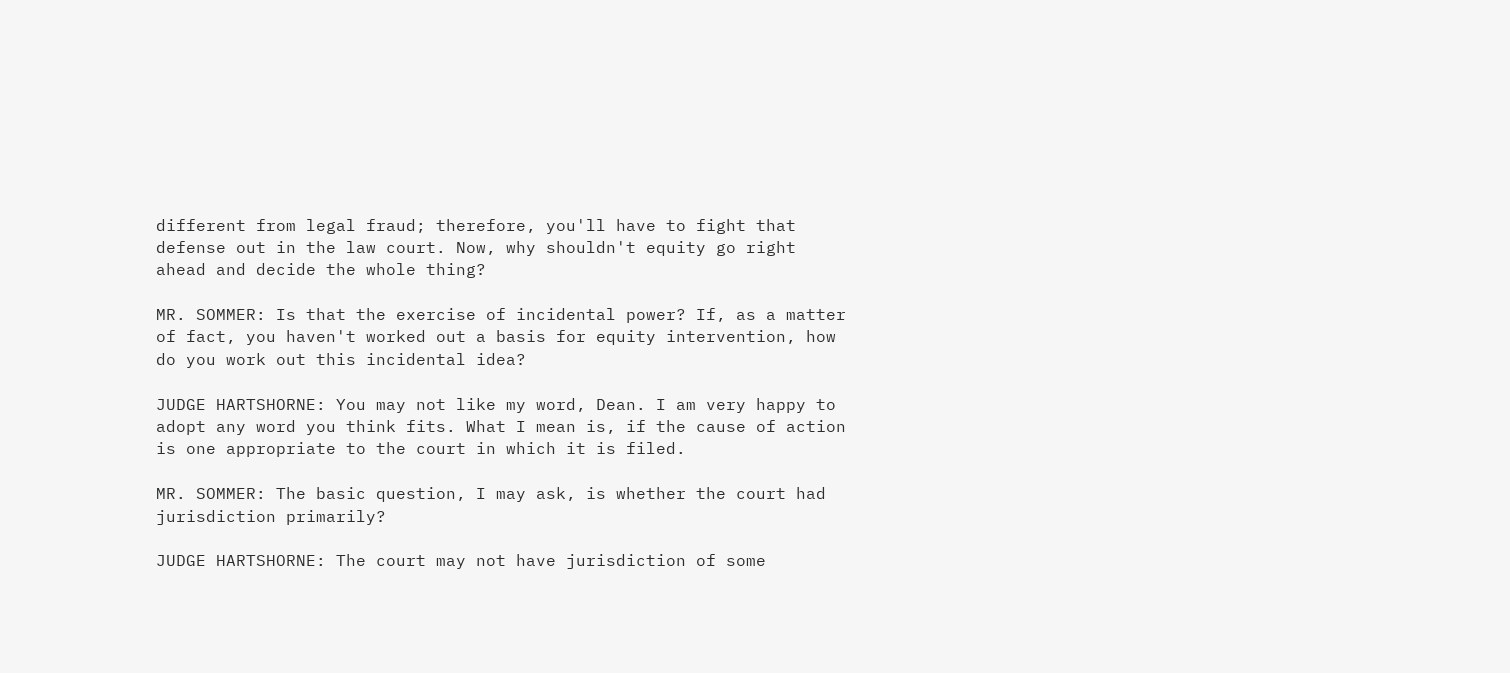different from legal fraud; therefore, you'll have to fight that defense out in the law court. Now, why shouldn't equity go right ahead and decide the whole thing?

MR. SOMMER: Is that the exercise of incidental power? If, as a matter of fact, you haven't worked out a basis for equity intervention, how do you work out this incidental idea?

JUDGE HARTSHORNE: You may not like my word, Dean. I am very happy to adopt any word you think fits. What I mean is, if the cause of action is one appropriate to the court in which it is filed.

MR. SOMMER: The basic question, I may ask, is whether the court had jurisdiction primarily?

JUDGE HARTSHORNE: The court may not have jurisdiction of some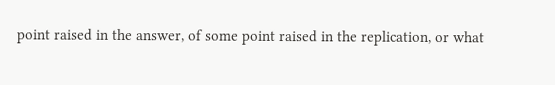point raised in the answer, of some point raised in the replication, or what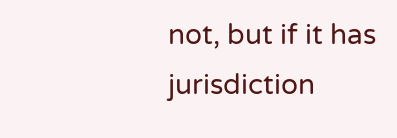not, but if it has jurisdiction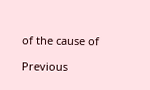of the cause of

Previous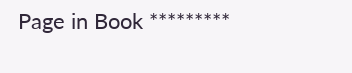Page in Book *********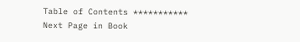Table of Contents *********** Next Page in Book